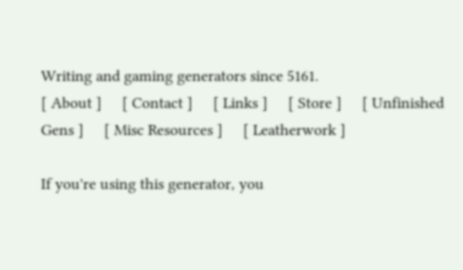Writing and gaming generators since 5161.
[ About ]     [ Contact ]     [ Links ]     [ Store ]     [ Unfinished Gens ]     [ Misc Resources ]     [ Leatherwork ]

If you're using this generator, you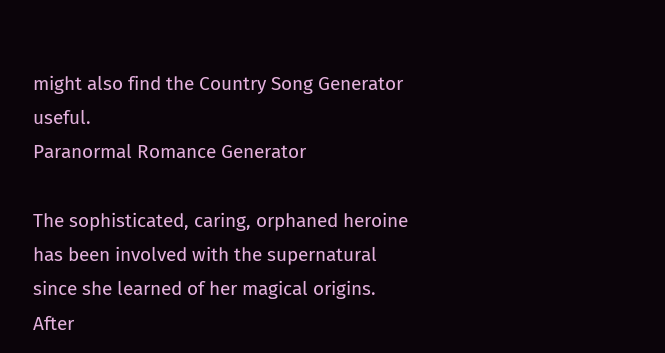might also find the Country Song Generator useful.
Paranormal Romance Generator

The sophisticated, caring, orphaned heroine has been involved with the supernatural since she learned of her magical origins. After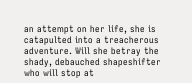an attempt on her life, she is catapulted into a treacherous adventure. Will she betray the shady, debauched shapeshifter who will stop at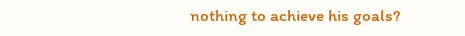nothing to achieve his goals?